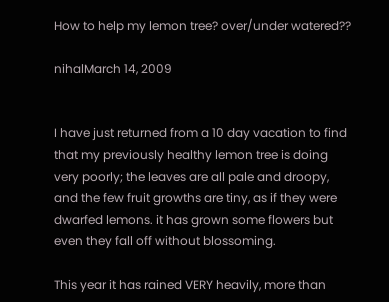How to help my lemon tree? over/under watered??

nihalMarch 14, 2009


I have just returned from a 10 day vacation to find that my previously healthy lemon tree is doing very poorly; the leaves are all pale and droopy, and the few fruit growths are tiny, as if they were dwarfed lemons. it has grown some flowers but even they fall off without blossoming.

This year it has rained VERY heavily, more than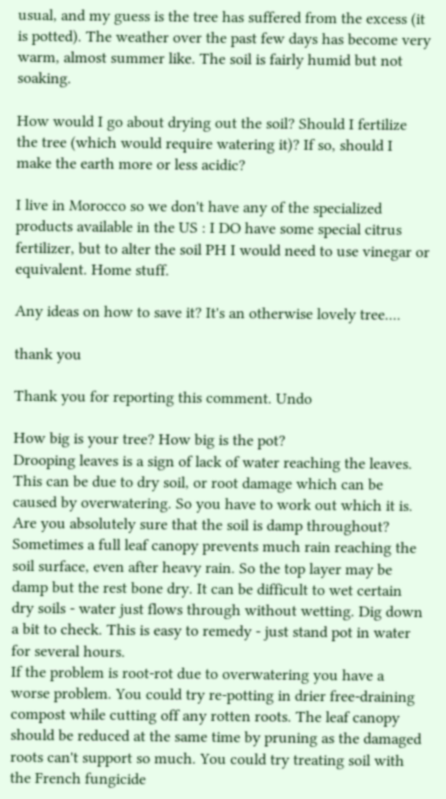usual, and my guess is the tree has suffered from the excess (it is potted). The weather over the past few days has become very warm, almost summer like. The soil is fairly humid but not soaking.

How would I go about drying out the soil? Should I fertilize the tree (which would require watering it)? If so, should I make the earth more or less acidic?

I live in Morocco so we don't have any of the specialized products available in the US : I DO have some special citrus fertilizer, but to alter the soil PH I would need to use vinegar or equivalent. Home stuff.

Any ideas on how to save it? It's an otherwise lovely tree....

thank you

Thank you for reporting this comment. Undo

How big is your tree? How big is the pot?
Drooping leaves is a sign of lack of water reaching the leaves. This can be due to dry soil, or root damage which can be caused by overwatering. So you have to work out which it is.
Are you absolutely sure that the soil is damp throughout? Sometimes a full leaf canopy prevents much rain reaching the soil surface, even after heavy rain. So the top layer may be damp but the rest bone dry. It can be difficult to wet certain dry soils - water just flows through without wetting. Dig down a bit to check. This is easy to remedy - just stand pot in water for several hours.
If the problem is root-rot due to overwatering you have a worse problem. You could try re-potting in drier free-draining compost while cutting off any rotten roots. The leaf canopy should be reduced at the same time by pruning as the damaged roots can't support so much. You could try treating soil with the French fungicide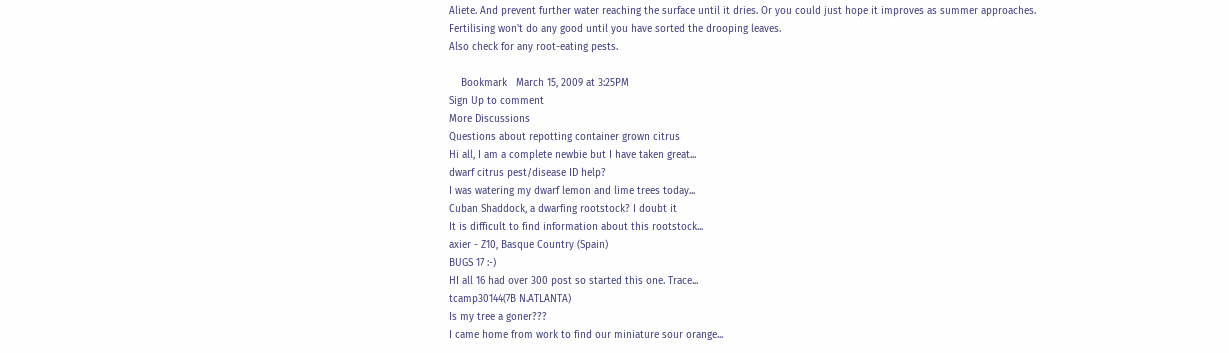Aliete. And prevent further water reaching the surface until it dries. Or you could just hope it improves as summer approaches.
Fertilising won't do any good until you have sorted the drooping leaves.
Also check for any root-eating pests.

    Bookmark   March 15, 2009 at 3:25PM
Sign Up to comment
More Discussions
Questions about repotting container grown citrus
Hi all, I am a complete newbie but I have taken great...
dwarf citrus pest/disease ID help?
I was watering my dwarf lemon and lime trees today...
Cuban Shaddock, a dwarfing rootstock? I doubt it
It is difficult to find information about this rootstock...
axier - Z10, Basque Country (Spain)
BUGS 17 :-)
HI all 16 had over 300 post so started this one. Trace...
tcamp30144(7B N.ATLANTA)
Is my tree a goner???
I came home from work to find our miniature sour orange...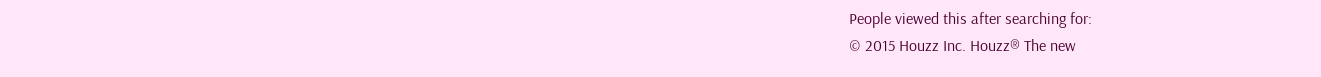People viewed this after searching for:
© 2015 Houzz Inc. Houzz® The new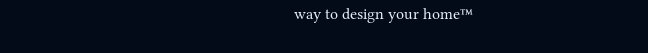way to design your home™